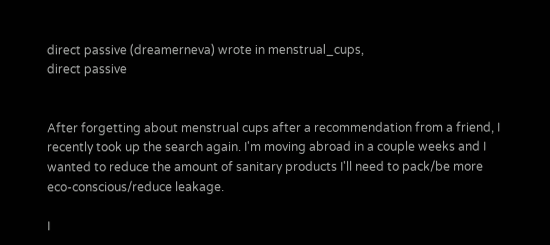direct passive (dreamerneva) wrote in menstrual_cups,
direct passive


After forgetting about menstrual cups after a recommendation from a friend, I recently took up the search again. I'm moving abroad in a couple weeks and I wanted to reduce the amount of sanitary products I'll need to pack/be more eco-conscious/reduce leakage.

I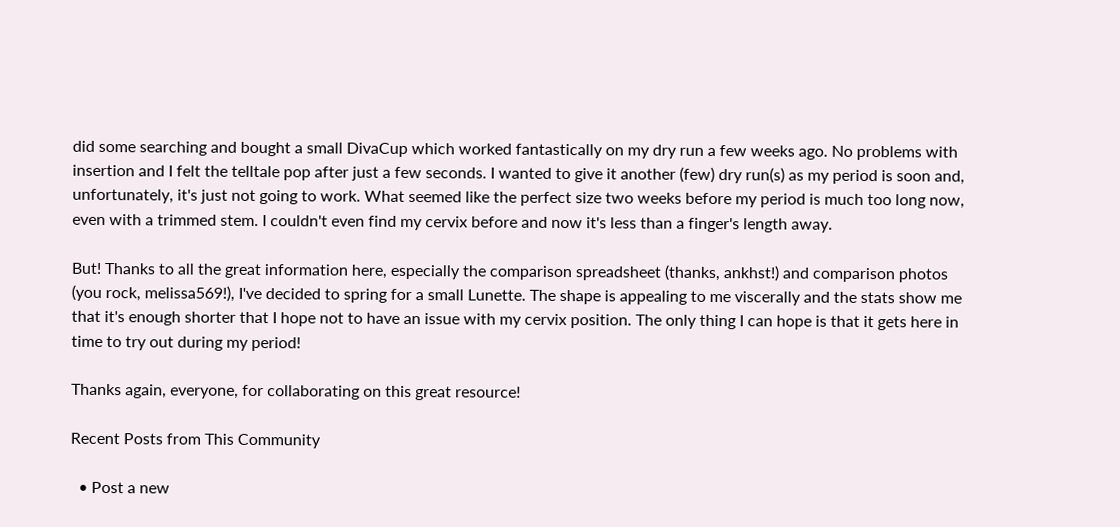did some searching and bought a small DivaCup which worked fantastically on my dry run a few weeks ago. No problems with insertion and I felt the telltale pop after just a few seconds. I wanted to give it another (few) dry run(s) as my period is soon and, unfortunately, it's just not going to work. What seemed like the perfect size two weeks before my period is much too long now, even with a trimmed stem. I couldn't even find my cervix before and now it's less than a finger's length away.

But! Thanks to all the great information here, especially the comparison spreadsheet (thanks, ankhst!) and comparison photos (you rock, melissa569!), I've decided to spring for a small Lunette. The shape is appealing to me viscerally and the stats show me that it's enough shorter that I hope not to have an issue with my cervix position. The only thing I can hope is that it gets here in time to try out during my period!

Thanks again, everyone, for collaborating on this great resource!

Recent Posts from This Community

  • Post a new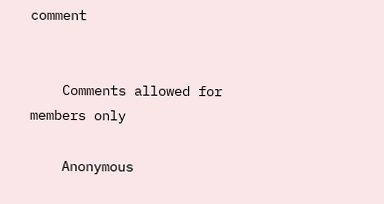comment


    Comments allowed for members only

    Anonymous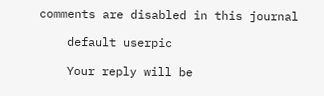comments are disabled in this journal

    default userpic

    Your reply will be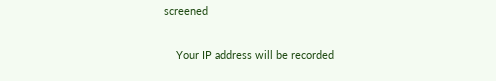screened

    Your IP address will be recorded